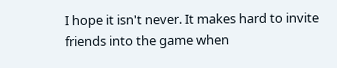I hope it isn't never. It makes hard to invite friends into the game when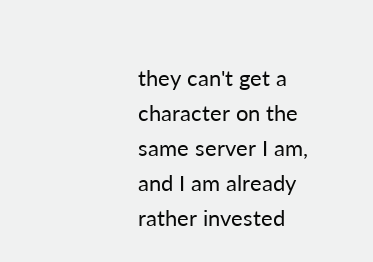they can't get a character on the same server I am, and I am already rather invested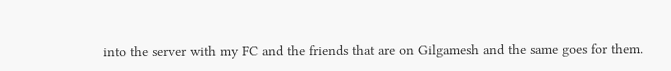into the server with my FC and the friends that are on Gilgamesh and the same goes for them.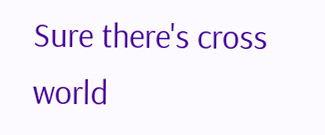Sure there's cross world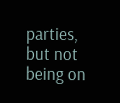parties, but not being on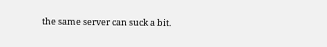the same server can suck a bit.